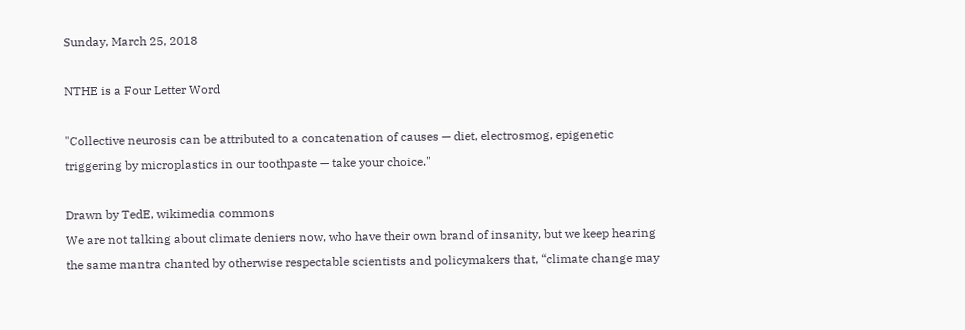Sunday, March 25, 2018

NTHE is a Four Letter Word

"Collective neurosis can be attributed to a concatenation of causes — diet, electrosmog, epigenetic triggering by microplastics in our toothpaste — take your choice."

Drawn by TedE, wikimedia commons
We are not talking about climate deniers now, who have their own brand of insanity, but we keep hearing the same mantra chanted by otherwise respectable scientists and policymakers that, “climate change may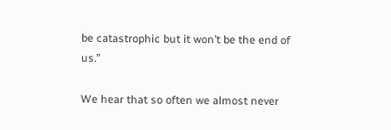be catastrophic but it won’t be the end of us.”

We hear that so often we almost never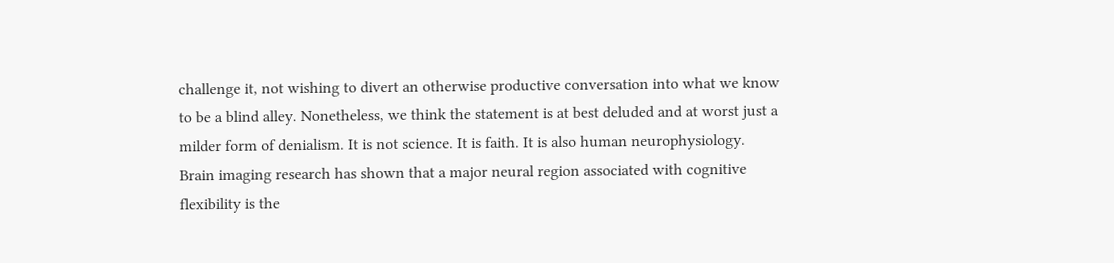challenge it, not wishing to divert an otherwise productive conversation into what we know to be a blind alley. Nonetheless, we think the statement is at best deluded and at worst just a milder form of denialism. It is not science. It is faith. It is also human neurophysiology.
Brain imaging research has shown that a major neural region associated with cognitive flexibility is the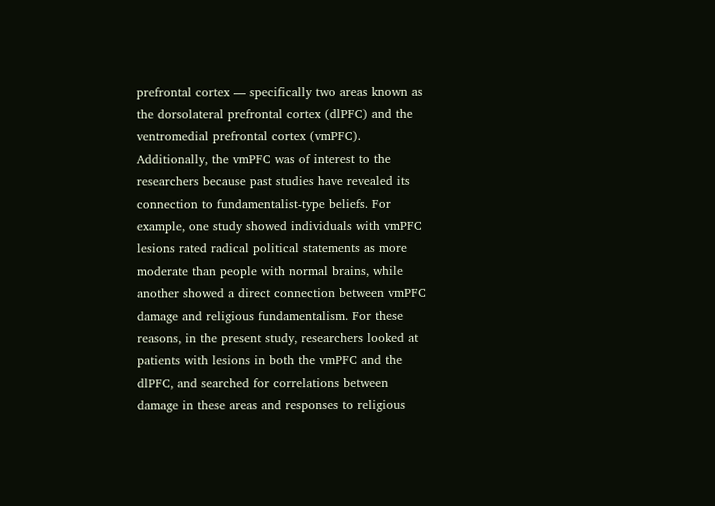prefrontal cortex — specifically two areas known as the dorsolateral prefrontal cortex (dlPFC) and the ventromedial prefrontal cortex (vmPFC). Additionally, the vmPFC was of interest to the researchers because past studies have revealed its connection to fundamentalist-type beliefs. For example, one study showed individuals with vmPFC lesions rated radical political statements as more moderate than people with normal brains, while another showed a direct connection between vmPFC damage and religious fundamentalism. For these reasons, in the present study, researchers looked at patients with lesions in both the vmPFC and the dlPFC, and searched for correlations between damage in these areas and responses to religious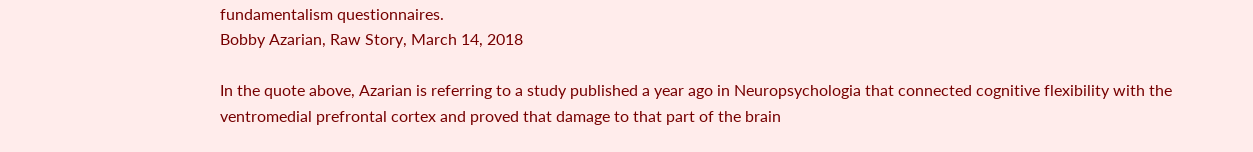fundamentalism questionnaires.
Bobby Azarian, Raw Story, March 14, 2018

In the quote above, Azarian is referring to a study published a year ago in Neuropsychologia that connected cognitive flexibility with the ventromedial prefrontal cortex and proved that damage to that part of the brain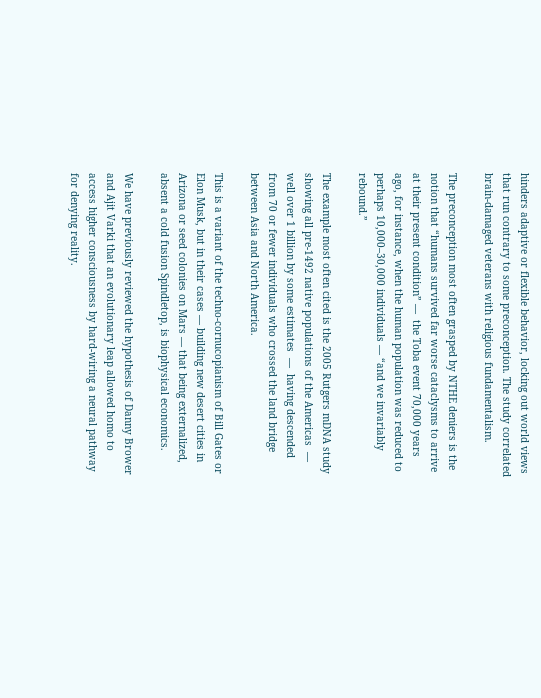hinders adaptive or flexible behavior, locking out world views that run contrary to some preconception. The study correlated brain-damaged veterans with religious fundamentalism.

The preconception most often grasped by NTHE deniers is the notion that “humans survived far worse cataclysms to arrive at their present condition” —  the Toba event 70,000 years ago, for instance, when the human population was reduced to perhaps 10,000–30,000 individuals — “and we invariably rebound.”

The example most often cited is the 2005 Rutgers mDNA study showing all pre-1492 native populations of the Americas  —  well over 1 billion by some estimates  —  having descended from 70 or fewer individuals who crossed the land bridge between Asia and North America.

This is a variant of the techno-cornucopianism of Bill Gates or Elon Musk, but in their cases — building new desert cities in Arizona or seed colonies on Mars — that being externalized, absent a cold fusion Spindletop, is biophysical economics.

We have previously reviewed the hypothesis of Danny Brower and Ajit Varki that an evolutionary leap allowed homo to access higher consciousness by hard-wiring a neural pathway for denying reality.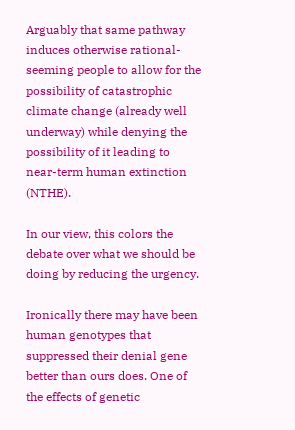Arguably that same pathway induces otherwise rational-seeming people to allow for the possibility of catastrophic climate change (already well underway) while denying the possibility of it leading to near-term human extinction (NTHE).

In our view, this colors the debate over what we should be doing by reducing the urgency.

Ironically there may have been human genotypes that suppressed their denial gene better than ours does. One of the effects of genetic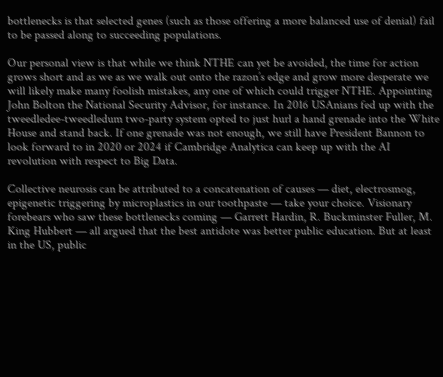bottlenecks is that selected genes (such as those offering a more balanced use of denial) fail to be passed along to succeeding populations.

Our personal view is that while we think NTHE can yet be avoided, the time for action grows short and as we as we walk out onto the razon’s edge and grow more desperate we will likely make many foolish mistakes, any one of which could trigger NTHE. Appointing John Bolton the National Security Advisor, for instance. In 2016 USAnians fed up with the tweedledee-tweedledum two-party system opted to just hurl a hand grenade into the White House and stand back. If one grenade was not enough, we still have President Bannon to look forward to in 2020 or 2024 if Cambridge Analytica can keep up with the AI revolution with respect to Big Data.

Collective neurosis can be attributed to a concatenation of causes — diet, electrosmog, epigenetic triggering by microplastics in our toothpaste — take your choice. Visionary forebears who saw these bottlenecks coming — Garrett Hardin, R. Buckminster Fuller, M. King Hubbert — all argued that the best antidote was better public education. But at least in the US, public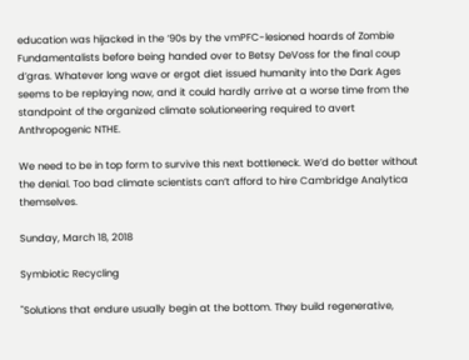education was hijacked in the ‘90s by the vmPFC-lesioned hoards of Zombie Fundamentalists before being handed over to Betsy DeVoss for the final coup d’gras. Whatever long wave or ergot diet issued humanity into the Dark Ages seems to be replaying now, and it could hardly arrive at a worse time from the standpoint of the organized climate solutioneering required to avert Anthropogenic NTHE.

We need to be in top form to survive this next bottleneck. We’d do better without the denial. Too bad climate scientists can’t afford to hire Cambridge Analytica themselves.

Sunday, March 18, 2018

Symbiotic Recycling

"Solutions that endure usually begin at the bottom. They build regenerative,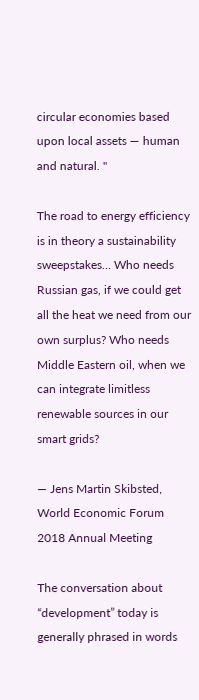circular economies based upon local assets — human and natural. "

The road to energy efficiency is in theory a sustainability sweepstakes… Who needs Russian gas, if we could get all the heat we need from our own surplus? Who needs Middle Eastern oil, when we can integrate limitless renewable sources in our smart grids?

— Jens Martin Skibsted, World Economic Forum 2018 Annual Meeting

The conversation about “development” today is generally phrased in words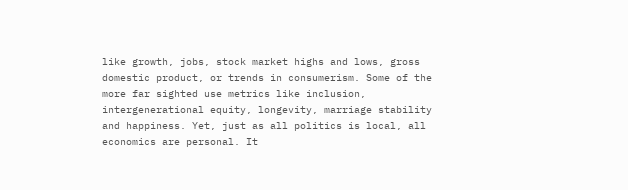like growth, jobs, stock market highs and lows, gross domestic product, or trends in consumerism. Some of the more far sighted use metrics like inclusion, intergenerational equity, longevity, marriage stability and happiness. Yet, just as all politics is local, all economics are personal. It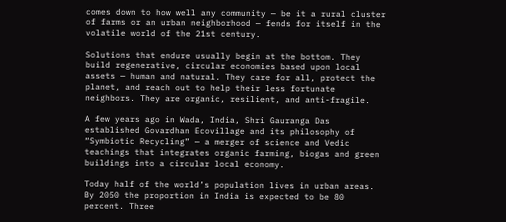comes down to how well any community — be it a rural cluster of farms or an urban neighborhood — fends for itself in the volatile world of the 21st century.

Solutions that endure usually begin at the bottom. They build regenerative, circular economies based upon local assets — human and natural. They care for all, protect the planet, and reach out to help their less fortunate neighbors. They are organic, resilient, and anti-fragile.

A few years ago in Wada, India, Shri Gauranga Das established Govardhan Ecovillage and its philosophy of “Symbiotic Recycling” — a merger of science and Vedic teachings that integrates organic farming, biogas and green buildings into a circular local economy.

Today half of the world’s population lives in urban areas. By 2050 the proportion in India is expected to be 80 percent. Three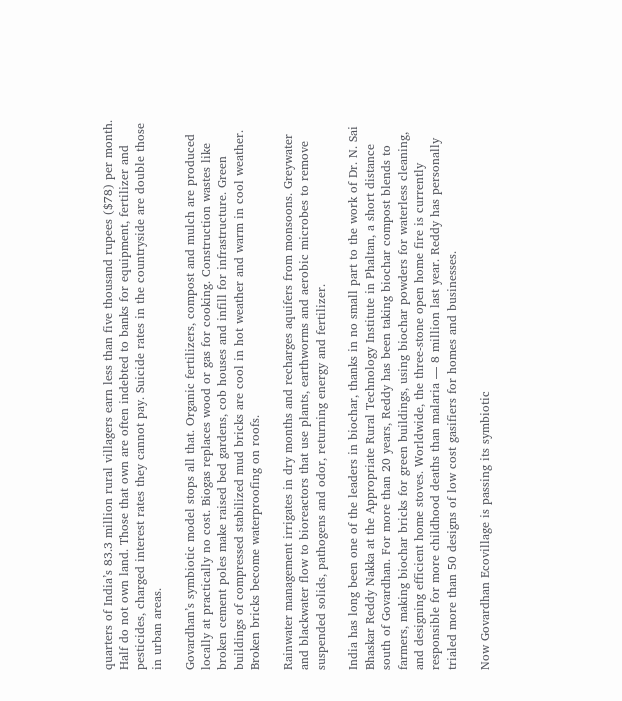quarters of India’s 83.3 million rural villagers earn less than five thousand rupees ($78) per month. Half do not own land. Those that own are often indebted to banks for equipment, fertilizer and pesticides, charged interest rates they cannot pay. Suicide rates in the countryside are double those in urban areas.

Govardhan’s symbiotic model stops all that. Organic fertilizers, compost and mulch are produced locally at practically no cost. Biogas replaces wood or gas for cooking. Construction wastes like broken cement poles make raised bed gardens, cob houses and infill for infrastructure. Green buildings of compressed stabilized mud bricks are cool in hot weather and warm in cool weather. Broken bricks become waterproofing on roofs.

Rainwater management irrigates in dry months and recharges aquifers from monsoons. Greywater and blackwater flow to bioreactors that use plants, earthworms and aerobic microbes to remove suspended solids, pathogens and odor, returning energy and fertilizer.

India has long been one of the leaders in biochar, thanks in no small part to the work of Dr. N. Sai Bhaskar Reddy Nakka at the Appropriate Rural Technology Institute in Phaltan, a short distance south of Govardhan. For more than 20 years, Reddy has been taking biochar compost blends to farmers, making biochar bricks for green buildings, using biochar powders for waterless cleaning, and designing efficient home stoves. Worldwide, the three-stone open home fire is currently responsible for more childhood deaths than malaria — 8 million last year. Reddy has personally trialed more than 50 designs of low cost gasifiers for homes and businesses.

Now Govardhan Ecovillage is passing its symbiotic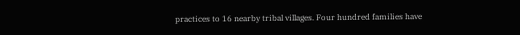practices to 16 nearby tribal villages. Four hundred families have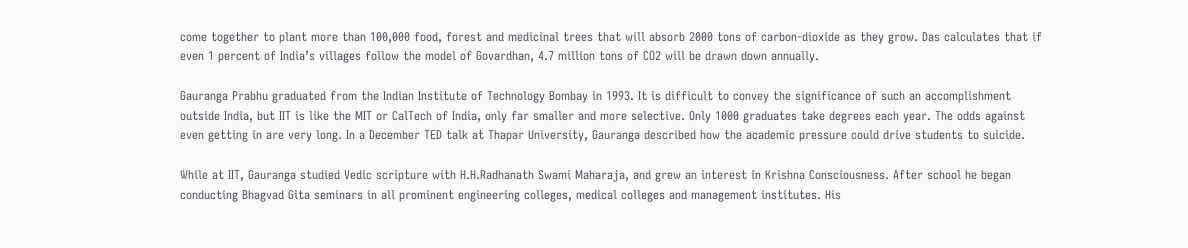come together to plant more than 100,000 food, forest and medicinal trees that will absorb 2000 tons of carbon-dioxide as they grow. Das calculates that if even 1 percent of India’s villages follow the model of Govardhan, 4.7 million tons of CO2 will be drawn down annually.

Gauranga Prabhu graduated from the Indian Institute of Technology Bombay in 1993. It is difficult to convey the significance of such an accomplishment outside India, but IIT is like the MIT or CalTech of India, only far smaller and more selective. Only 1000 graduates take degrees each year. The odds against even getting in are very long. In a December TED talk at Thapar University, Gauranga described how the academic pressure could drive students to suicide.

While at IIT, Gauranga studied Vedic scripture with H.H.Radhanath Swami Maharaja, and grew an interest in Krishna Consciousness. After school he began conducting Bhagvad Gita seminars in all prominent engineering colleges, medical colleges and management institutes. His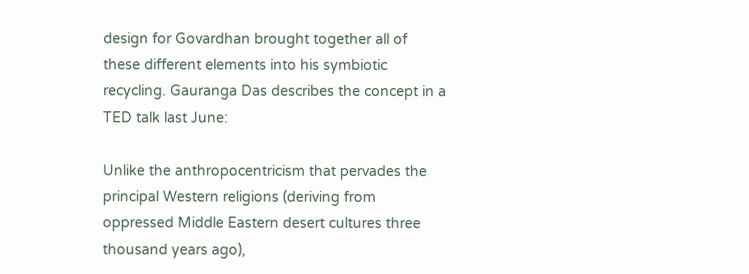design for Govardhan brought together all of these different elements into his symbiotic recycling. Gauranga Das describes the concept in a TED talk last June:

Unlike the anthropocentricism that pervades the principal Western religions (deriving from oppressed Middle Eastern desert cultures three thousand years ago),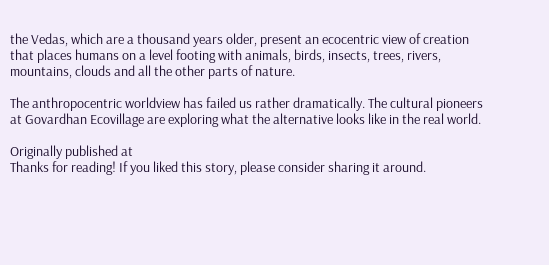the Vedas, which are a thousand years older, present an ecocentric view of creation that places humans on a level footing with animals, birds, insects, trees, rivers, mountains, clouds and all the other parts of nature.

The anthropocentric worldview has failed us rather dramatically. The cultural pioneers at Govardhan Ecovillage are exploring what the alternative looks like in the real world.

Originally published at
Thanks for reading! If you liked this story, please consider sharing it around.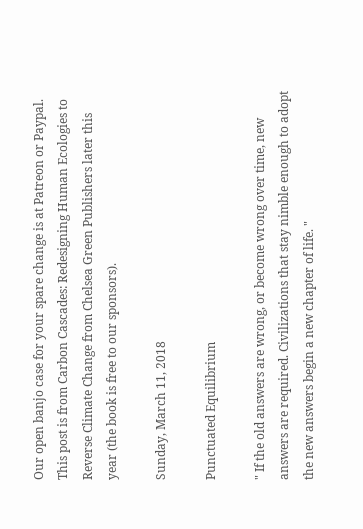Our open banjo case for your spare change is at Patreon or Paypal. This post is from Carbon Cascades: Redesigning Human Ecologies to Reverse Climate Change from Chelsea Green Publishers later this year (the book is free to our sponsors).

Sunday, March 11, 2018

Punctuated Equilibrium

" If the old answers are wrong, or become wrong over time, new answers are required. Civilizations that stay nimble enough to adopt the new answers begin a new chapter of life. "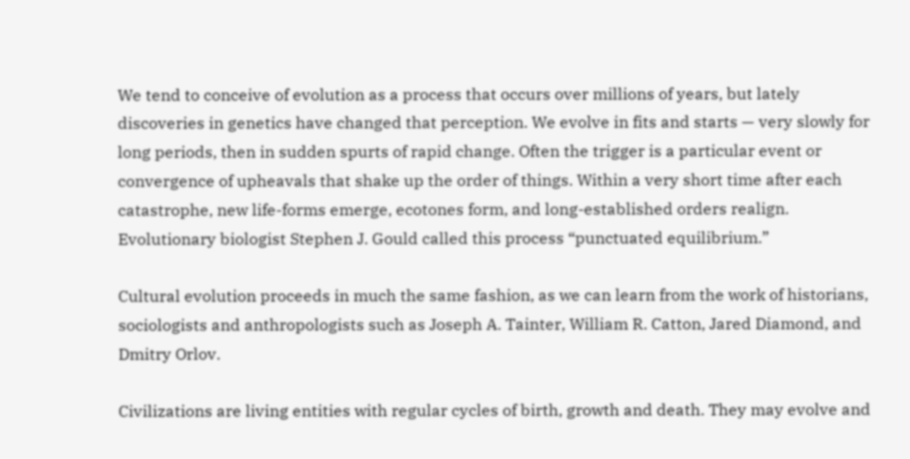We tend to conceive of evolution as a process that occurs over millions of years, but lately discoveries in genetics have changed that perception. We evolve in fits and starts — very slowly for long periods, then in sudden spurts of rapid change. Often the trigger is a particular event or convergence of upheavals that shake up the order of things. Within a very short time after each catastrophe, new life-forms emerge, ecotones form, and long-established orders realign. Evolutionary biologist Stephen J. Gould called this process “punctuated equilibrium.”

Cultural evolution proceeds in much the same fashion, as we can learn from the work of historians, sociologists and anthropologists such as Joseph A. Tainter, William R. Catton, Jared Diamond, and Dmitry Orlov.

Civilizations are living entities with regular cycles of birth, growth and death. They may evolve and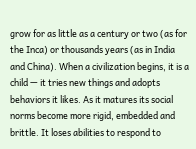grow for as little as a century or two (as for the Inca) or thousands years (as in India and China). When a civilization begins, it is a child — it tries new things and adopts behaviors it likes. As it matures its social norms become more rigid, embedded and brittle. It loses abilities to respond to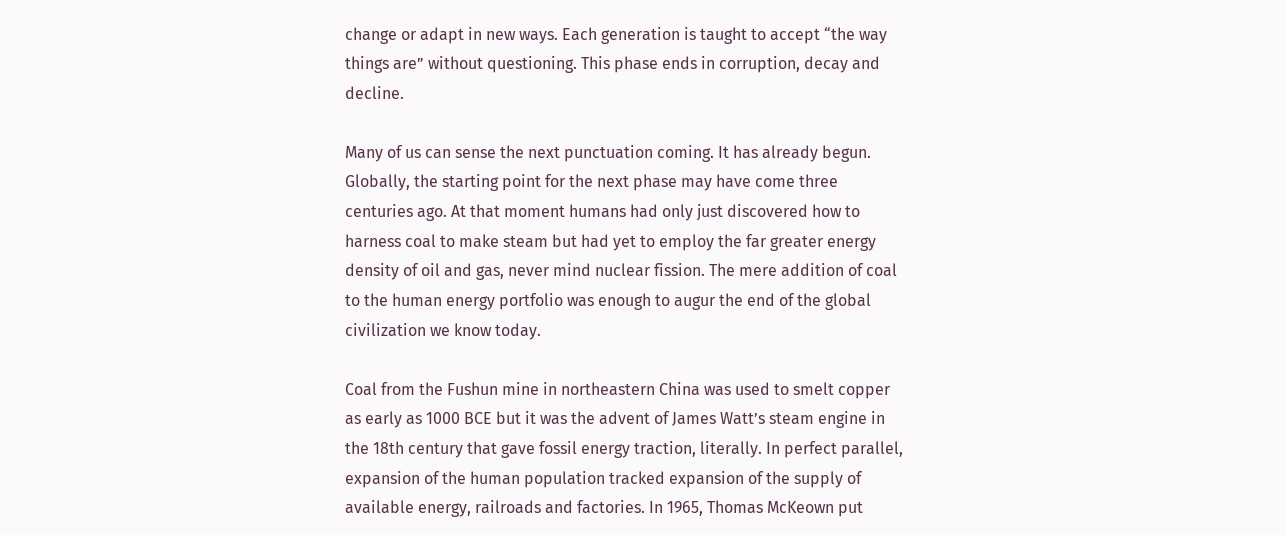change or adapt in new ways. Each generation is taught to accept “the way things are” without questioning. This phase ends in corruption, decay and decline.

Many of us can sense the next punctuation coming. It has already begun. Globally, the starting point for the next phase may have come three centuries ago. At that moment humans had only just discovered how to harness coal to make steam but had yet to employ the far greater energy density of oil and gas, never mind nuclear fission. The mere addition of coal to the human energy portfolio was enough to augur the end of the global civilization we know today.

Coal from the Fushun mine in northeastern China was used to smelt copper as early as 1000 BCE but it was the advent of James Watt’s steam engine in the 18th century that gave fossil energy traction, literally. In perfect parallel, expansion of the human population tracked expansion of the supply of available energy, railroads and factories. In 1965, Thomas McKeown put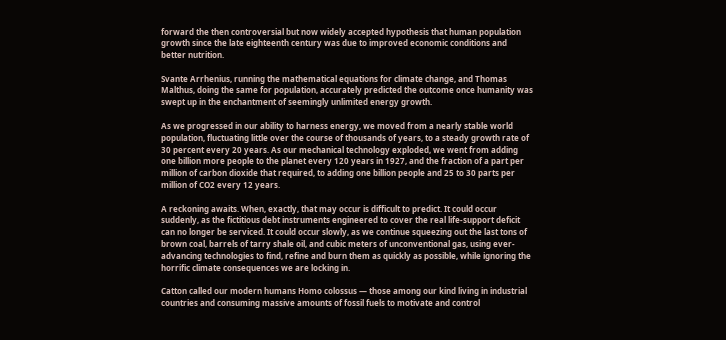forward the then controversial but now widely accepted hypothesis that human population growth since the late eighteenth century was due to improved economic conditions and better nutrition.

Svante Arrhenius, running the mathematical equations for climate change, and Thomas Malthus, doing the same for population, accurately predicted the outcome once humanity was swept up in the enchantment of seemingly unlimited energy growth.

As we progressed in our ability to harness energy, we moved from a nearly stable world population, fluctuating little over the course of thousands of years, to a steady growth rate of 30 percent every 20 years. As our mechanical technology exploded, we went from adding one billion more people to the planet every 120 years in 1927, and the fraction of a part per million of carbon dioxide that required, to adding one billion people and 25 to 30 parts per million of CO2 every 12 years.

A reckoning awaits. When, exactly, that may occur is difficult to predict. It could occur suddenly, as the fictitious debt instruments engineered to cover the real life-support deficit can no longer be serviced. It could occur slowly, as we continue squeezing out the last tons of brown coal, barrels of tarry shale oil, and cubic meters of unconventional gas, using ever-advancing technologies to find, refine and burn them as quickly as possible, while ignoring the horrific climate consequences we are locking in.

Catton called our modern humans Homo colossus — those among our kind living in industrial countries and consuming massive amounts of fossil fuels to motivate and control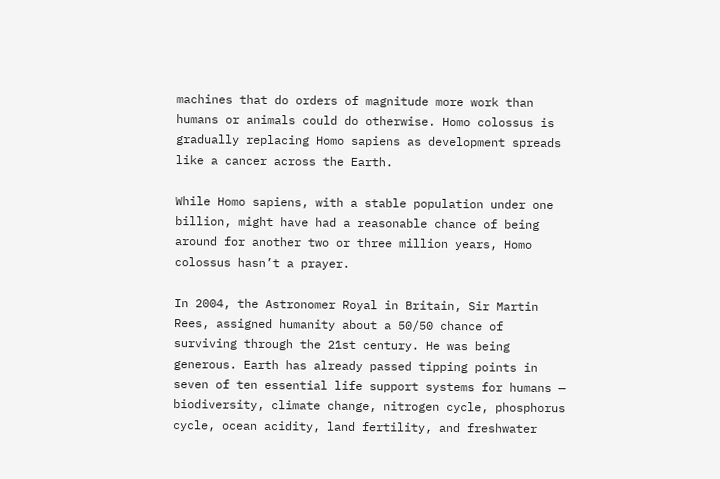machines that do orders of magnitude more work than humans or animals could do otherwise. Homo colossus is gradually replacing Homo sapiens as development spreads like a cancer across the Earth.

While Homo sapiens, with a stable population under one billion, might have had a reasonable chance of being around for another two or three million years, Homo colossus hasn’t a prayer.

In 2004, the Astronomer Royal in Britain, Sir Martin Rees, assigned humanity about a 50/50 chance of surviving through the 21st century. He was being generous. Earth has already passed tipping points in seven of ten essential life support systems for humans — biodiversity, climate change, nitrogen cycle, phosphorus cycle, ocean acidity, land fertility, and freshwater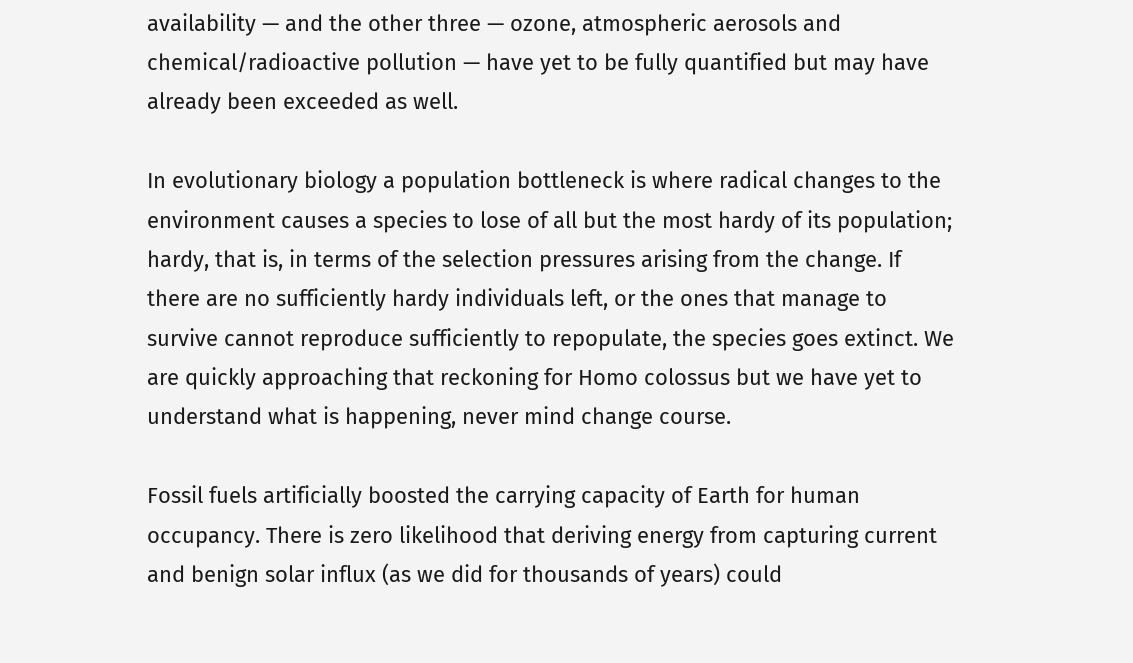availability — and the other three — ozone, atmospheric aerosols and chemical/radioactive pollution — have yet to be fully quantified but may have already been exceeded as well.

In evolutionary biology a population bottleneck is where radical changes to the environment causes a species to lose of all but the most hardy of its population; hardy, that is, in terms of the selection pressures arising from the change. If there are no sufficiently hardy individuals left, or the ones that manage to survive cannot reproduce sufficiently to repopulate, the species goes extinct. We are quickly approaching that reckoning for Homo colossus but we have yet to understand what is happening, never mind change course.

Fossil fuels artificially boosted the carrying capacity of Earth for human occupancy. There is zero likelihood that deriving energy from capturing current and benign solar influx (as we did for thousands of years) could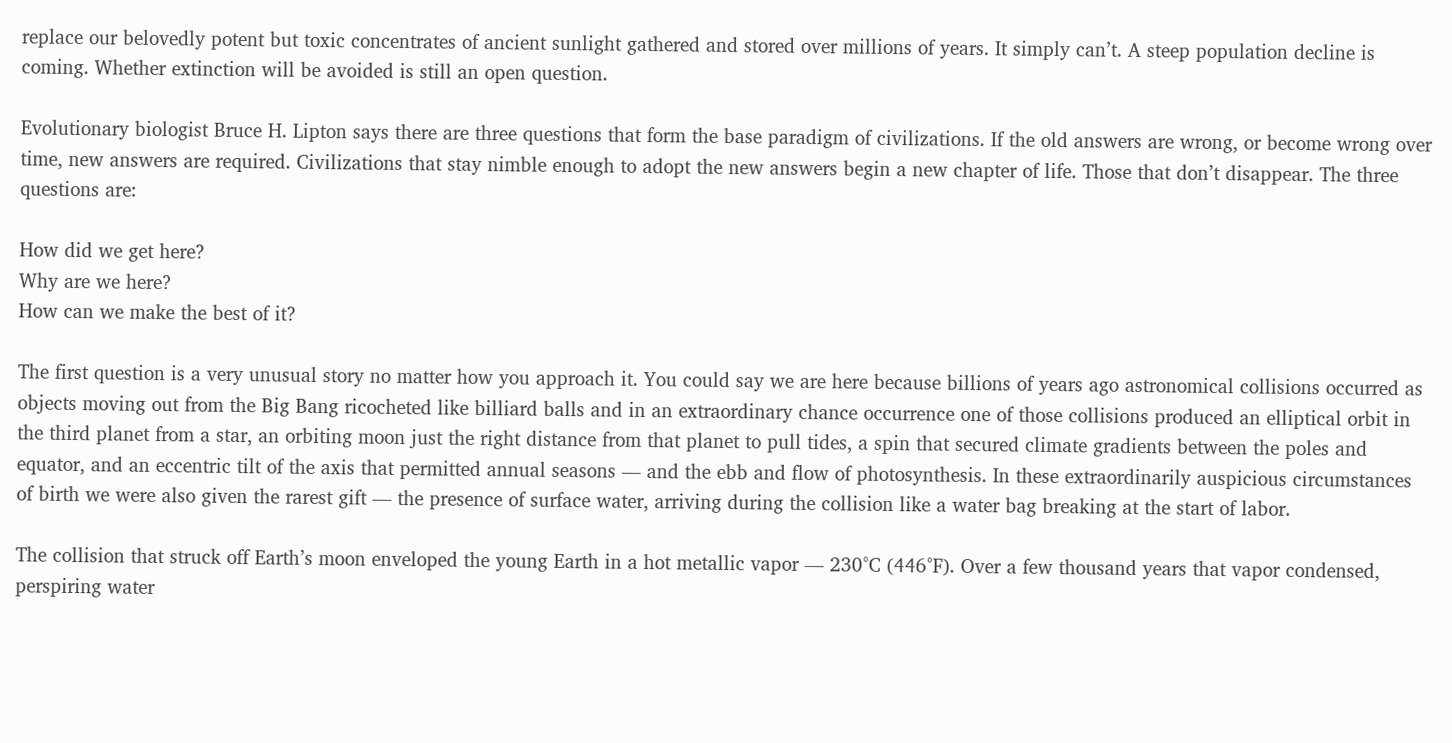replace our belovedly potent but toxic concentrates of ancient sunlight gathered and stored over millions of years. It simply can’t. A steep population decline is coming. Whether extinction will be avoided is still an open question.

Evolutionary biologist Bruce H. Lipton says there are three questions that form the base paradigm of civilizations. If the old answers are wrong, or become wrong over time, new answers are required. Civilizations that stay nimble enough to adopt the new answers begin a new chapter of life. Those that don’t disappear. The three questions are:

How did we get here?
Why are we here?
How can we make the best of it?

The first question is a very unusual story no matter how you approach it. You could say we are here because billions of years ago astronomical collisions occurred as objects moving out from the Big Bang ricocheted like billiard balls and in an extraordinary chance occurrence one of those collisions produced an elliptical orbit in the third planet from a star, an orbiting moon just the right distance from that planet to pull tides, a spin that secured climate gradients between the poles and equator, and an eccentric tilt of the axis that permitted annual seasons — and the ebb and flow of photosynthesis. In these extraordinarily auspicious circumstances of birth we were also given the rarest gift — the presence of surface water, arriving during the collision like a water bag breaking at the start of labor.

The collision that struck off Earth’s moon enveloped the young Earth in a hot metallic vapor — 230°C (446°F). Over a few thousand years that vapor condensed, perspiring water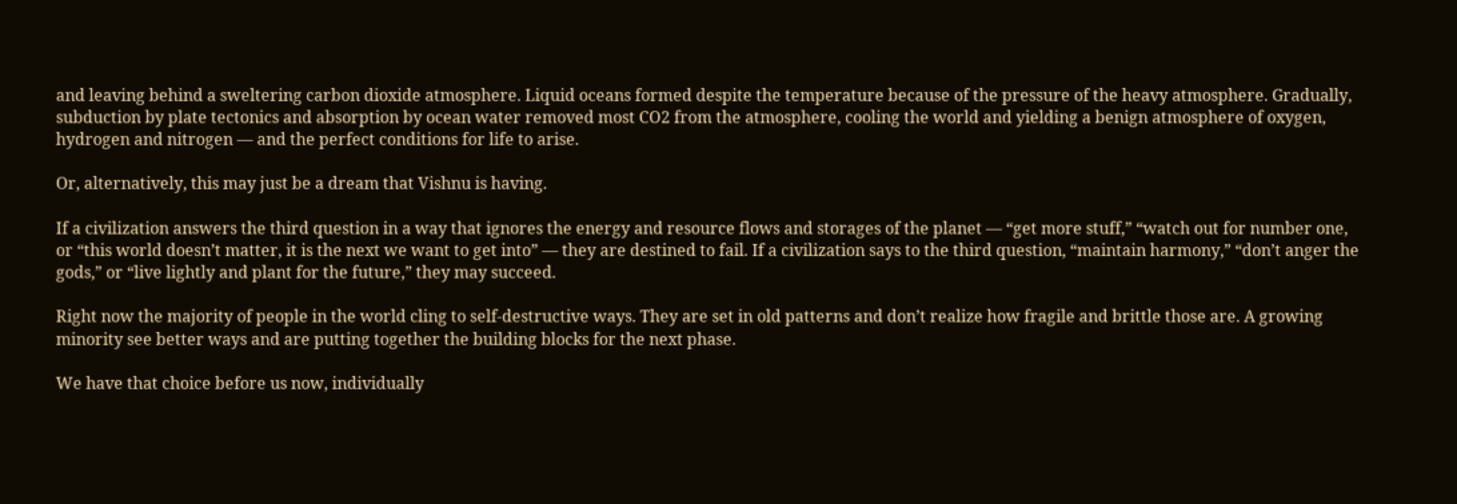and leaving behind a sweltering carbon dioxide atmosphere. Liquid oceans formed despite the temperature because of the pressure of the heavy atmosphere. Gradually, subduction by plate tectonics and absorption by ocean water removed most CO2 from the atmosphere, cooling the world and yielding a benign atmosphere of oxygen, hydrogen and nitrogen — and the perfect conditions for life to arise.

Or, alternatively, this may just be a dream that Vishnu is having.

If a civilization answers the third question in a way that ignores the energy and resource flows and storages of the planet — “get more stuff,” “watch out for number one, or “this world doesn’t matter, it is the next we want to get into” — they are destined to fail. If a civilization says to the third question, “maintain harmony,” “don’t anger the gods,” or “live lightly and plant for the future,” they may succeed.

Right now the majority of people in the world cling to self-destructive ways. They are set in old patterns and don’t realize how fragile and brittle those are. A growing minority see better ways and are putting together the building blocks for the next phase.

We have that choice before us now, individually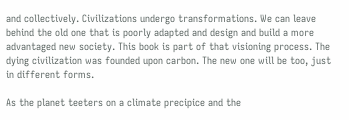and collectively. Civilizations undergo transformations. We can leave behind the old one that is poorly adapted and design and build a more advantaged new society. This book is part of that visioning process. The dying civilization was founded upon carbon. The new one will be too, just in different forms.

As the planet teeters on a climate precipice and the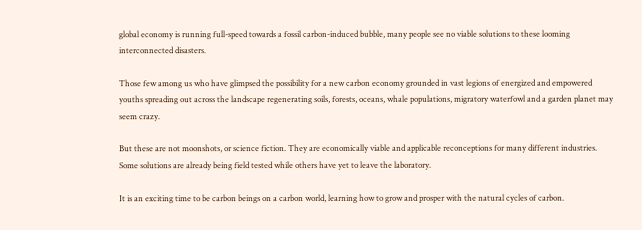global economy is running full-speed towards a fossil carbon-induced bubble, many people see no viable solutions to these looming interconnected disasters.

Those few among us who have glimpsed the possibility for a new carbon economy grounded in vast legions of energized and empowered youths spreading out across the landscape regenerating soils, forests, oceans, whale populations, migratory waterfowl and a garden planet may seem crazy.

But these are not moonshots, or science fiction. They are economically viable and applicable reconceptions for many different industries. Some solutions are already being field tested while others have yet to leave the laboratory.

It is an exciting time to be carbon beings on a carbon world, learning how to grow and prosper with the natural cycles of carbon.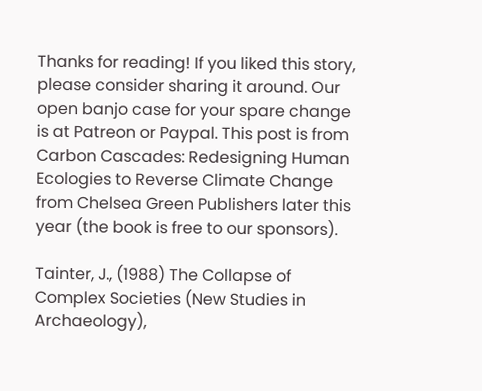Thanks for reading! If you liked this story, please consider sharing it around. Our open banjo case for your spare change is at Patreon or Paypal. This post is from Carbon Cascades: Redesigning Human Ecologies to Reverse Climate Change from Chelsea Green Publishers later this year (the book is free to our sponsors).

Tainter, J., (1988) The Collapse of Complex Societies (New Studies in Archaeology),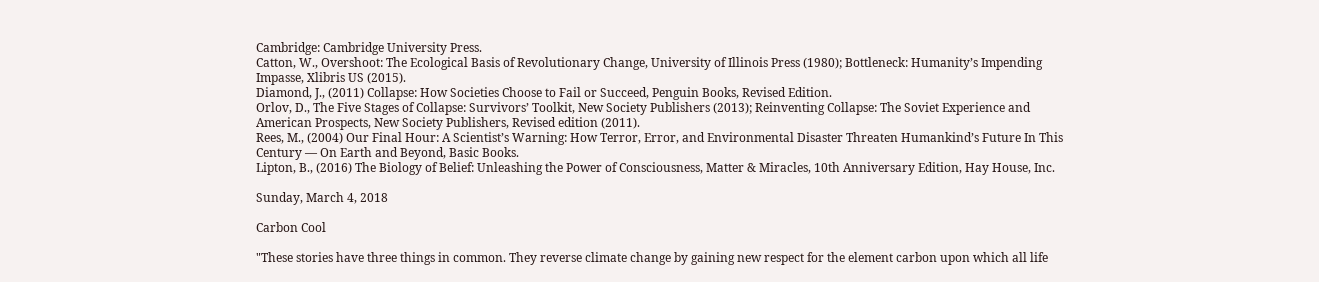Cambridge: Cambridge University Press.
Catton, W., Overshoot: The Ecological Basis of Revolutionary Change, University of Illinois Press (1980); Bottleneck: Humanity’s Impending Impasse, Xlibris US (2015).
Diamond, J., (2011) Collapse: How Societies Choose to Fail or Succeed, Penguin Books, Revised Edition.
Orlov, D., The Five Stages of Collapse: Survivors’ Toolkit, New Society Publishers (2013); Reinventing Collapse: The Soviet Experience and American Prospects, New Society Publishers, Revised edition (2011).
Rees, M., (2004) Our Final Hour: A Scientist’s Warning: How Terror, Error, and Environmental Disaster Threaten Humankind’s Future In This Century — On Earth and Beyond, Basic Books.
Lipton, B., (2016) The Biology of Belief: Unleashing the Power of Consciousness, Matter & Miracles, 10th Anniversary Edition, Hay House, Inc.

Sunday, March 4, 2018

Carbon Cool

"These stories have three things in common. They reverse climate change by gaining new respect for the element carbon upon which all life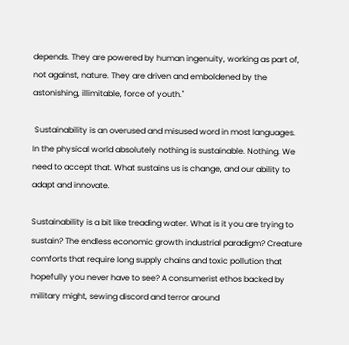depends. They are powered by human ingenuity, working as part of, not against, nature. They are driven and emboldened by the astonishing, illimitable, force of youth."

 Sustainability is an overused and misused word in most languages. In the physical world absolutely nothing is sustainable. Nothing. We need to accept that. What sustains us is change, and our ability to adapt and innovate.

Sustainability is a bit like treading water. What is it you are trying to sustain? The endless economic growth industrial paradigm? Creature comforts that require long supply chains and toxic pollution that hopefully you never have to see? A consumerist ethos backed by military might, sewing discord and terror around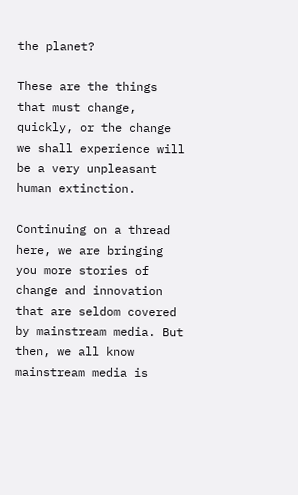the planet?

These are the things that must change, quickly, or the change we shall experience will be a very unpleasant human extinction.

Continuing on a thread here, we are bringing you more stories of change and innovation that are seldom covered by mainstream media. But then, we all know mainstream media is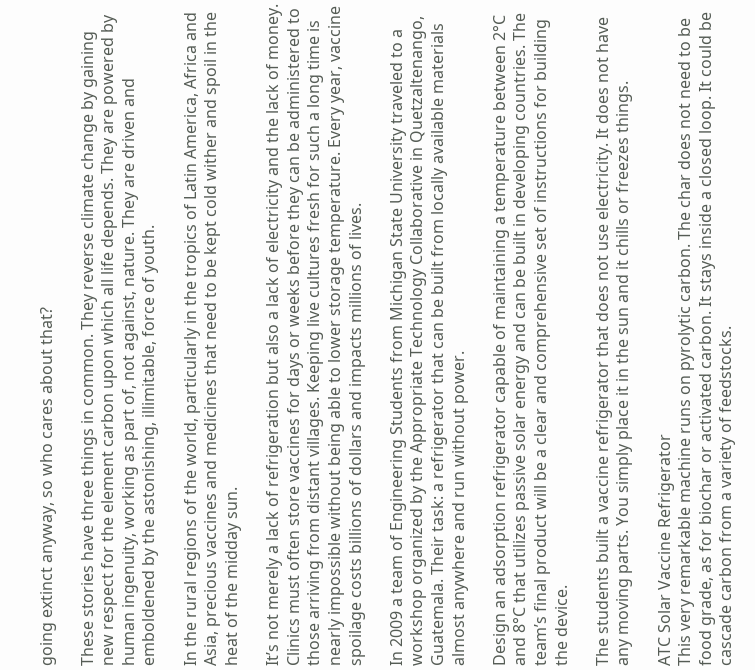going extinct anyway, so who cares about that?

These stories have three things in common. They reverse climate change by gaining new respect for the element carbon upon which all life depends. They are powered by human ingenuity, working as part of, not against, nature. They are driven and emboldened by the astonishing, illimitable, force of youth.

In the rural regions of the world, particularly in the tropics of Latin America, Africa and Asia, precious vaccines and medicines that need to be kept cold wither and spoil in the heat of the midday sun.

It’s not merely a lack of refrigeration but also a lack of electricity and the lack of money. Clinics must often store vaccines for days or weeks before they can be administered to those arriving from distant villages. Keeping live cultures fresh for such a long time is nearly impossible without being able to lower storage temperature. Every year, vaccine spoilage costs billions of dollars and impacts millions of lives.

In 2009 a team of Engineering Students from Michigan State University traveled to a workshop organized by the Appropriate Technology Collaborative in Quetzaltenango, Guatemala. Their task: a refrigerator that can be built from locally available materials almost anywhere and run without power.

Design an adsorption refrigerator capable of maintaining a temperature between 2°C and 8°C that utilizes passive solar energy and can be built in developing countries. The team’s final product will be a clear and comprehensive set of instructions for building the device.

The students built a vaccine refrigerator that does not use electricity. It does not have any moving parts. You simply place it in the sun and it chills or freezes things.

ATC Solar Vaccine Refrigerator
This very remarkable machine runs on pyrolytic carbon. The char does not need to be food grade, as for biochar or activated carbon. It stays inside a closed loop. It could be cascade carbon from a variety of feedstocks.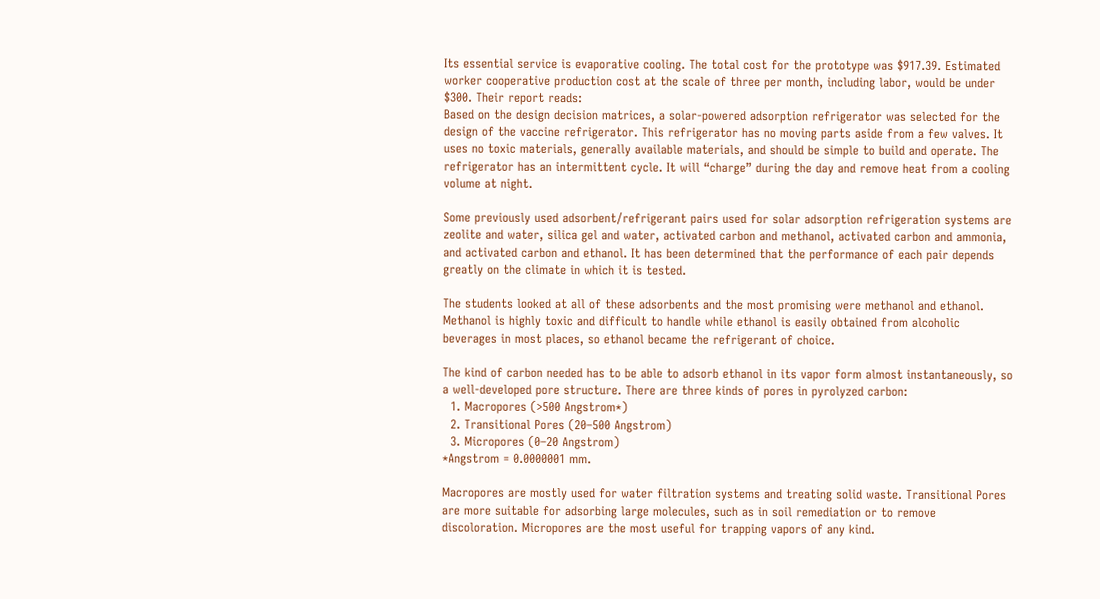Its essential service is evaporative cooling. The total cost for the prototype was $917.39. Estimated worker cooperative production cost at the scale of three per month, including labor, would be under $300. Their report reads:
Based on the design decision matrices, a solar-powered adsorption refrigerator was selected for the design of the vaccine refrigerator. This refrigerator has no moving parts aside from a few valves. It uses no toxic materials, generally available materials, and should be simple to build and operate. The refrigerator has an intermittent cycle. It will “charge” during the day and remove heat from a cooling volume at night.

Some previously used adsorbent/refrigerant pairs used for solar adsorption refrigeration systems are zeolite and water, silica gel and water, activated carbon and methanol, activated carbon and ammonia, and activated carbon and ethanol. It has been determined that the performance of each pair depends greatly on the climate in which it is tested.

The students looked at all of these adsorbents and the most promising were methanol and ethanol. Methanol is highly toxic and difficult to handle while ethanol is easily obtained from alcoholic beverages in most places, so ethanol became the refrigerant of choice.

The kind of carbon needed has to be able to adsorb ethanol in its vapor form almost instantaneously, so a well-developed pore structure. There are three kinds of pores in pyrolyzed carbon:
  1. Macropores (>500 Angstrom*)
  2. Transitional Pores (20–500 Angstrom)
  3. Micropores (0–20 Angstrom)
*Angstrom = 0.0000001 mm.

Macropores are mostly used for water filtration systems and treating solid waste. Transitional Pores are more suitable for adsorbing large molecules, such as in soil remediation or to remove discoloration. Micropores are the most useful for trapping vapors of any kind.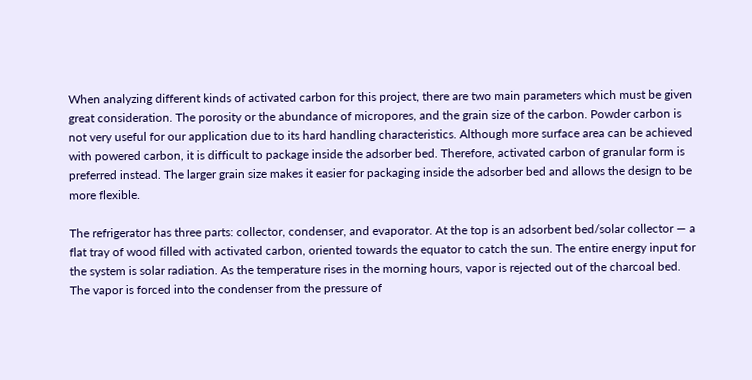When analyzing different kinds of activated carbon for this project, there are two main parameters which must be given great consideration. The porosity or the abundance of micropores, and the grain size of the carbon. Powder carbon is not very useful for our application due to its hard handling characteristics. Although more surface area can be achieved with powered carbon, it is difficult to package inside the adsorber bed. Therefore, activated carbon of granular form is preferred instead. The larger grain size makes it easier for packaging inside the adsorber bed and allows the design to be more flexible.

The refrigerator has three parts: collector, condenser, and evaporator. At the top is an adsorbent bed/solar collector — a flat tray of wood filled with activated carbon, oriented towards the equator to catch the sun. The entire energy input for the system is solar radiation. As the temperature rises in the morning hours, vapor is rejected out of the charcoal bed. The vapor is forced into the condenser from the pressure of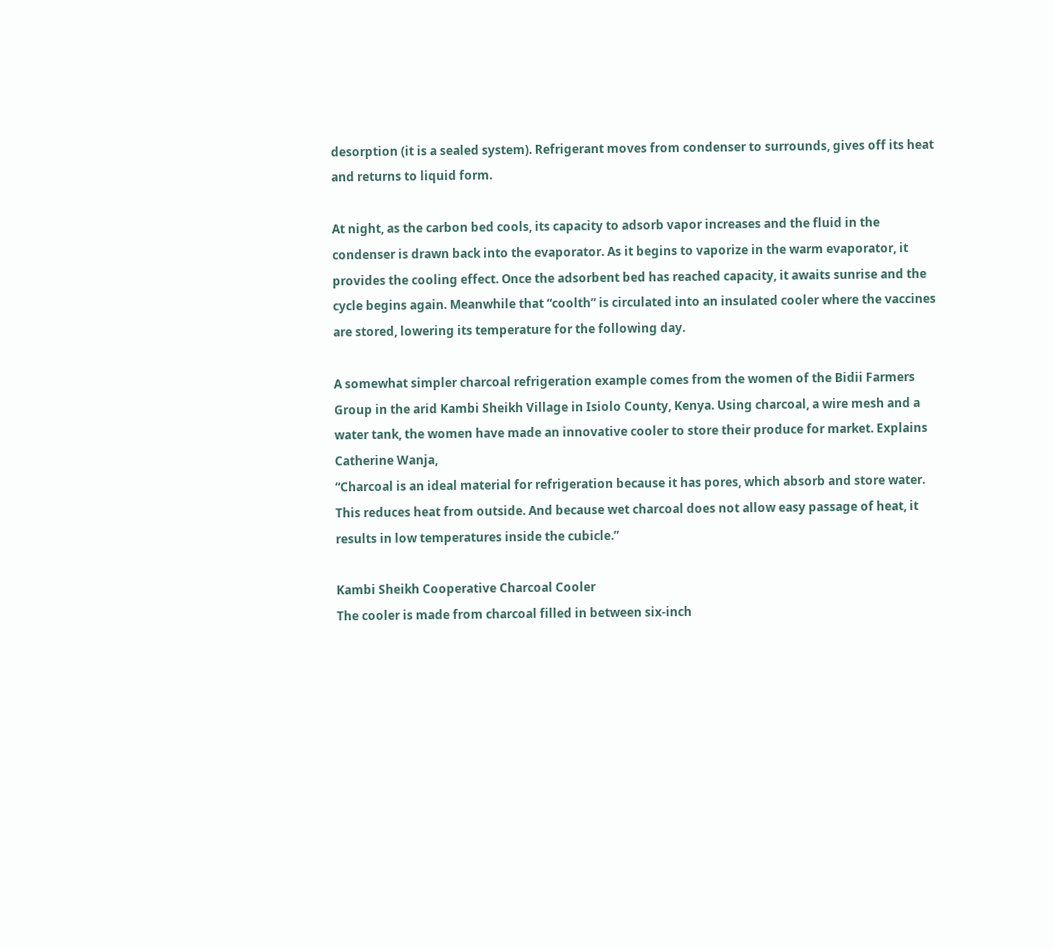desorption (it is a sealed system). Refrigerant moves from condenser to surrounds, gives off its heat and returns to liquid form.

At night, as the carbon bed cools, its capacity to adsorb vapor increases and the fluid in the condenser is drawn back into the evaporator. As it begins to vaporize in the warm evaporator, it provides the cooling effect. Once the adsorbent bed has reached capacity, it awaits sunrise and the cycle begins again. Meanwhile that “coolth” is circulated into an insulated cooler where the vaccines are stored, lowering its temperature for the following day.

A somewhat simpler charcoal refrigeration example comes from the women of the Bidii Farmers Group in the arid Kambi Sheikh Village in Isiolo County, Kenya. Using charcoal, a wire mesh and a water tank, the women have made an innovative cooler to store their produce for market. Explains Catherine Wanja,
“Charcoal is an ideal material for refrigeration because it has pores, which absorb and store water. This reduces heat from outside. And because wet charcoal does not allow easy passage of heat, it results in low temperatures inside the cubicle.”

Kambi Sheikh Cooperative Charcoal Cooler
The cooler is made from charcoal filled in between six-inch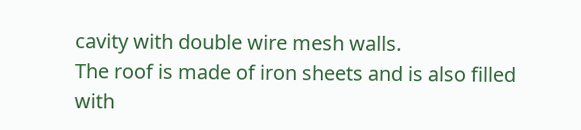cavity with double wire mesh walls.
The roof is made of iron sheets and is also filled with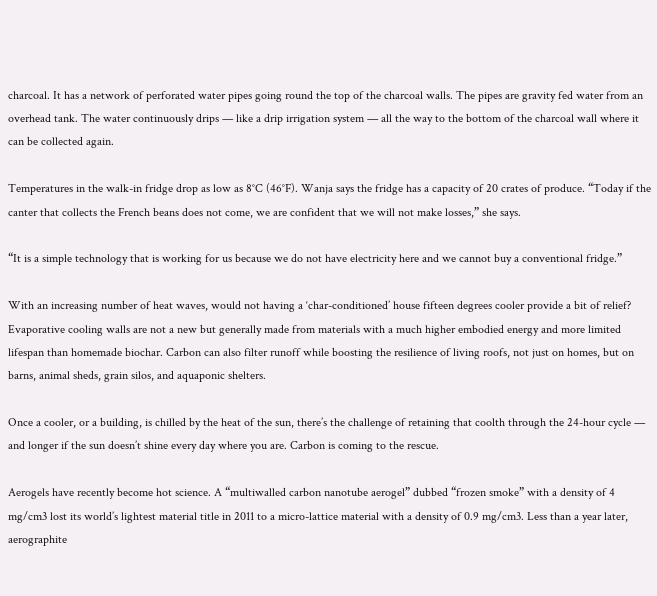charcoal. It has a network of perforated water pipes going round the top of the charcoal walls. The pipes are gravity fed water from an overhead tank. The water continuously drips — like a drip irrigation system — all the way to the bottom of the charcoal wall where it can be collected again.

Temperatures in the walk-in fridge drop as low as 8°C (46°F). Wanja says the fridge has a capacity of 20 crates of produce. “Today if the canter that collects the French beans does not come, we are confident that we will not make losses,” she says.

“It is a simple technology that is working for us because we do not have electricity here and we cannot buy a conventional fridge.”

With an increasing number of heat waves, would not having a ‘char-conditioned’ house fifteen degrees cooler provide a bit of relief? Evaporative cooling walls are not a new but generally made from materials with a much higher embodied energy and more limited lifespan than homemade biochar. Carbon can also filter runoff while boosting the resilience of living roofs, not just on homes, but on barns, animal sheds, grain silos, and aquaponic shelters.

Once a cooler, or a building, is chilled by the heat of the sun, there’s the challenge of retaining that coolth through the 24-hour cycle — and longer if the sun doesn’t shine every day where you are. Carbon is coming to the rescue.

Aerogels have recently become hot science. A “multiwalled carbon nanotube aerogel” dubbed “frozen smoke” with a density of 4 mg/cm3 lost its world’s lightest material title in 2011 to a micro-lattice material with a density of 0.9 mg/cm3. Less than a year later, aerographite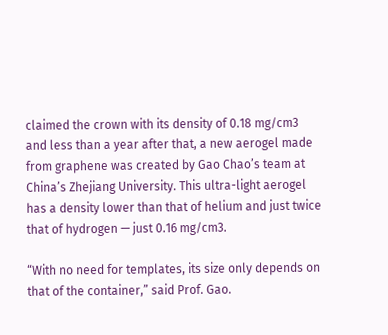claimed the crown with its density of 0.18 mg/cm3 and less than a year after that, a new aerogel made from graphene was created by Gao Chao’s team at China’s Zhejiang University. This ultra-light aerogel has a density lower than that of helium and just twice that of hydrogen — just 0.16 mg/cm3.

“With no need for templates, its size only depends on that of the container,” said Prof. Gao.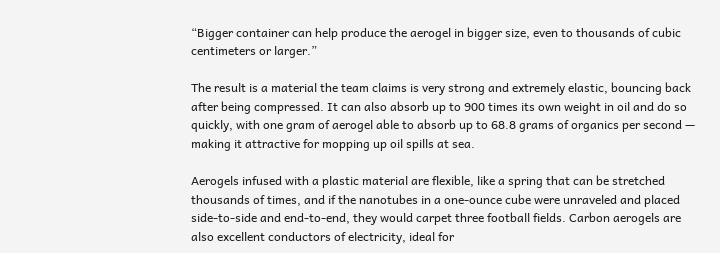“Bigger container can help produce the aerogel in bigger size, even to thousands of cubic centimeters or larger.”

The result is a material the team claims is very strong and extremely elastic, bouncing back after being compressed. It can also absorb up to 900 times its own weight in oil and do so quickly, with one gram of aerogel able to absorb up to 68.8 grams of organics per second — making it attractive for mopping up oil spills at sea.

Aerogels infused with a plastic material are flexible, like a spring that can be stretched thousands of times, and if the nanotubes in a one-ounce cube were unraveled and placed side-to-side and end-to-end, they would carpet three football fields. Carbon aerogels are also excellent conductors of electricity, ideal for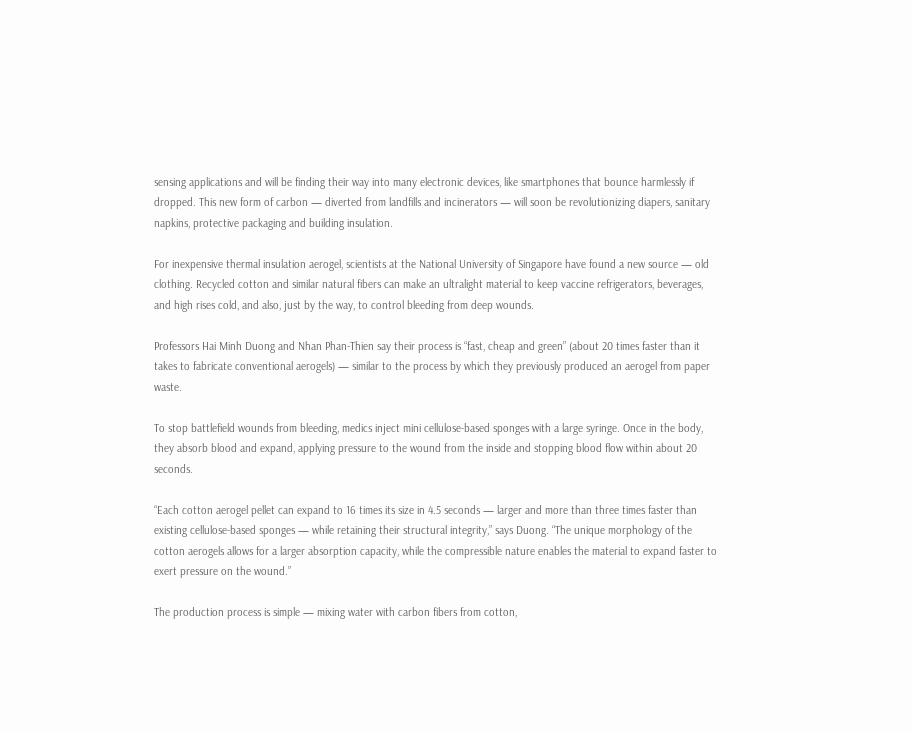sensing applications and will be finding their way into many electronic devices, like smartphones that bounce harmlessly if dropped. This new form of carbon — diverted from landfills and incinerators — will soon be revolutionizing diapers, sanitary napkins, protective packaging and building insulation.

For inexpensive thermal insulation aerogel, scientists at the National University of Singapore have found a new source — old clothing. Recycled cotton and similar natural fibers can make an ultralight material to keep vaccine refrigerators, beverages, and high rises cold, and also, just by the way, to control bleeding from deep wounds.

Professors Hai Minh Duong and Nhan Phan-Thien say their process is “fast, cheap and green” (about 20 times faster than it takes to fabricate conventional aerogels) — similar to the process by which they previously produced an aerogel from paper waste.

To stop battlefield wounds from bleeding, medics inject mini cellulose-based sponges with a large syringe. Once in the body, they absorb blood and expand, applying pressure to the wound from the inside and stopping blood flow within about 20 seconds.

“Each cotton aerogel pellet can expand to 16 times its size in 4.5 seconds — larger and more than three times faster than existing cellulose-based sponges — while retaining their structural integrity,” says Duong. “The unique morphology of the cotton aerogels allows for a larger absorption capacity, while the compressible nature enables the material to expand faster to exert pressure on the wound.”

The production process is simple — mixing water with carbon fibers from cotton,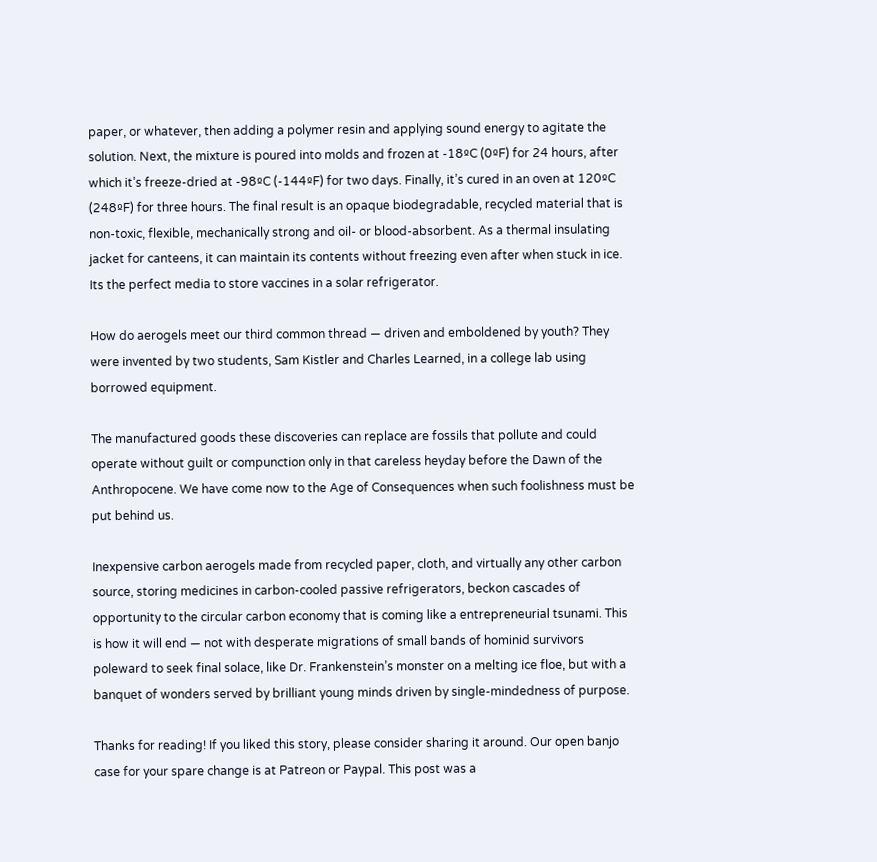paper, or whatever, then adding a polymer resin and applying sound energy to agitate the solution. Next, the mixture is poured into molds and frozen at -18ºC (0ºF) for 24 hours, after which it’s freeze-dried at -98ºC (-144ºF) for two days. Finally, it’s cured in an oven at 120ºC (248ºF) for three hours. The final result is an opaque biodegradable, recycled material that is non-toxic, flexible, mechanically strong and oil- or blood-absorbent. As a thermal insulating jacket for canteens, it can maintain its contents without freezing even after when stuck in ice. Its the perfect media to store vaccines in a solar refrigerator.

How do aerogels meet our third common thread — driven and emboldened by youth? They were invented by two students, Sam Kistler and Charles Learned, in a college lab using borrowed equipment.

The manufactured goods these discoveries can replace are fossils that pollute and could operate without guilt or compunction only in that careless heyday before the Dawn of the Anthropocene. We have come now to the Age of Consequences when such foolishness must be put behind us.

Inexpensive carbon aerogels made from recycled paper, cloth, and virtually any other carbon source, storing medicines in carbon-cooled passive refrigerators, beckon cascades of opportunity to the circular carbon economy that is coming like a entrepreneurial tsunami. This is how it will end — not with desperate migrations of small bands of hominid survivors poleward to seek final solace, like Dr. Frankenstein’s monster on a melting ice floe, but with a banquet of wonders served by brilliant young minds driven by single-mindedness of purpose.

Thanks for reading! If you liked this story, please consider sharing it around. Our open banjo case for your spare change is at Patreon or Paypal. This post was a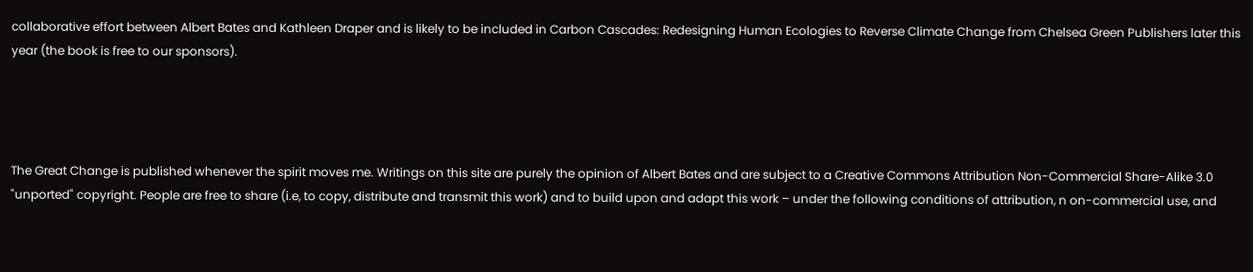collaborative effort between Albert Bates and Kathleen Draper and is likely to be included in Carbon Cascades: Redesigning Human Ecologies to Reverse Climate Change from Chelsea Green Publishers later this year (the book is free to our sponsors).




The Great Change is published whenever the spirit moves me. Writings on this site are purely the opinion of Albert Bates and are subject to a Creative Commons Attribution Non-Commercial Share-Alike 3.0 "unported" copyright. People are free to share (i.e, to copy, distribute and transmit this work) and to build upon and adapt this work – under the following conditions of attribution, n on-commercial use, and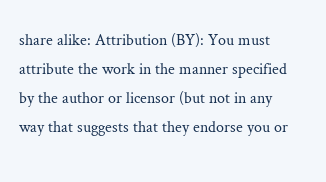share alike: Attribution (BY): You must attribute the work in the manner specified by the author or licensor (but not in any way that suggests that they endorse you or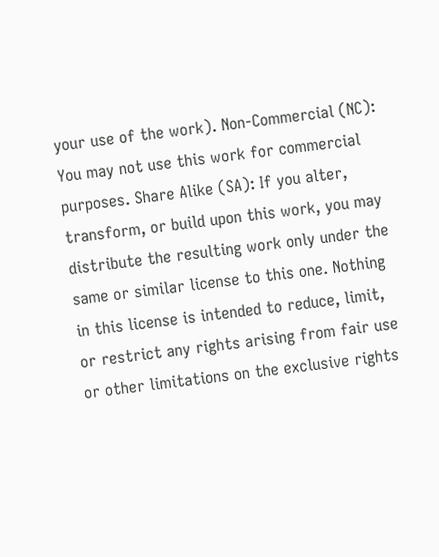your use of the work). Non-Commercial (NC): You may not use this work for commercial purposes. Share Alike (SA): If you alter, transform, or build upon this work, you may distribute the resulting work only under the same or similar license to this one. Nothing in this license is intended to reduce, limit, or restrict any rights arising from fair use or other limitations on the exclusive rights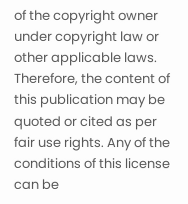of the copyright owner under copyright law or other applicable laws. Therefore, the content of
this publication may be quoted or cited as per fair use rights. Any of the conditions of this license can be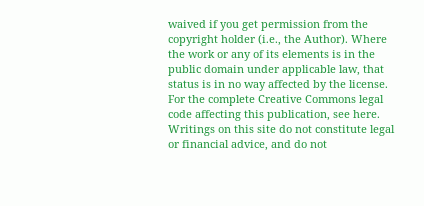waived if you get permission from the copyright holder (i.e., the Author). Where the work or any of its elements is in the public domain under applicable law, that status is in no way affected by the license. For the complete Creative Commons legal code affecting this publication, see here. Writings on this site do not constitute legal or financial advice, and do not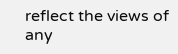reflect the views of any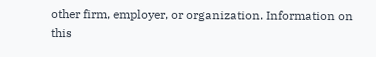other firm, employer, or organization. Information on this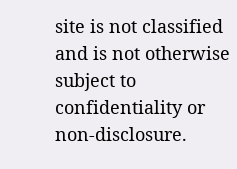site is not classified and is not otherwise subject to confidentiality or non-disclosure.